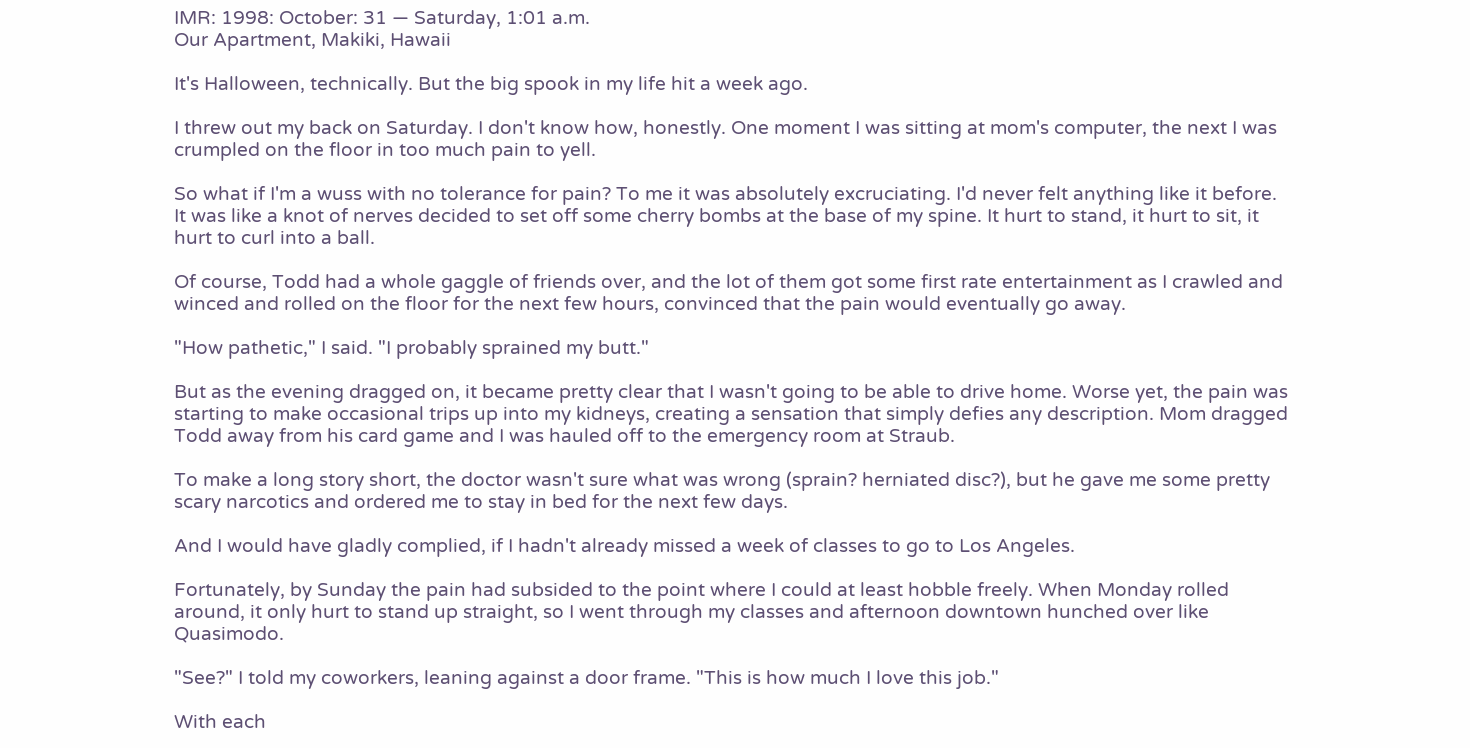IMR: 1998: October: 31 — Saturday, 1:01 a.m.
Our Apartment, Makiki, Hawaii

It's Halloween, technically. But the big spook in my life hit a week ago.

I threw out my back on Saturday. I don't know how, honestly. One moment I was sitting at mom's computer, the next I was crumpled on the floor in too much pain to yell.

So what if I'm a wuss with no tolerance for pain? To me it was absolutely excruciating. I'd never felt anything like it before. It was like a knot of nerves decided to set off some cherry bombs at the base of my spine. It hurt to stand, it hurt to sit, it hurt to curl into a ball.

Of course, Todd had a whole gaggle of friends over, and the lot of them got some first rate entertainment as I crawled and winced and rolled on the floor for the next few hours, convinced that the pain would eventually go away.

"How pathetic," I said. "I probably sprained my butt."

But as the evening dragged on, it became pretty clear that I wasn't going to be able to drive home. Worse yet, the pain was starting to make occasional trips up into my kidneys, creating a sensation that simply defies any description. Mom dragged Todd away from his card game and I was hauled off to the emergency room at Straub.

To make a long story short, the doctor wasn't sure what was wrong (sprain? herniated disc?), but he gave me some pretty scary narcotics and ordered me to stay in bed for the next few days.

And I would have gladly complied, if I hadn't already missed a week of classes to go to Los Angeles.

Fortunately, by Sunday the pain had subsided to the point where I could at least hobble freely. When Monday rolled around, it only hurt to stand up straight, so I went through my classes and afternoon downtown hunched over like Quasimodo.

"See?" I told my coworkers, leaning against a door frame. "This is how much I love this job."

With each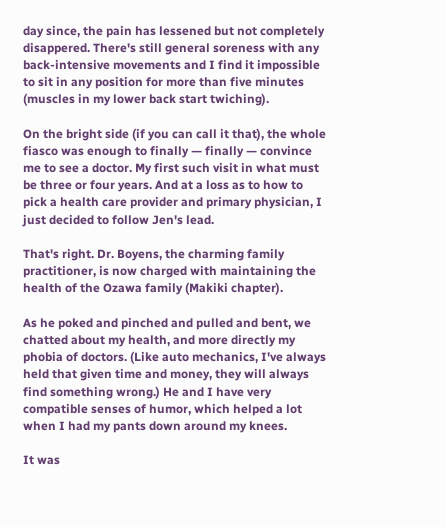day since, the pain has lessened but not completely disappered. There's still general soreness with any back-intensive movements and I find it impossible to sit in any position for more than five minutes (muscles in my lower back start twiching).

On the bright side (if you can call it that), the whole fiasco was enough to finally — finally — convince me to see a doctor. My first such visit in what must be three or four years. And at a loss as to how to pick a health care provider and primary physician, I just decided to follow Jen's lead.

That's right. Dr. Boyens, the charming family practitioner, is now charged with maintaining the health of the Ozawa family (Makiki chapter).

As he poked and pinched and pulled and bent, we chatted about my health, and more directly my phobia of doctors. (Like auto mechanics, I've always held that given time and money, they will always find something wrong.) He and I have very compatible senses of humor, which helped a lot when I had my pants down around my knees.

It was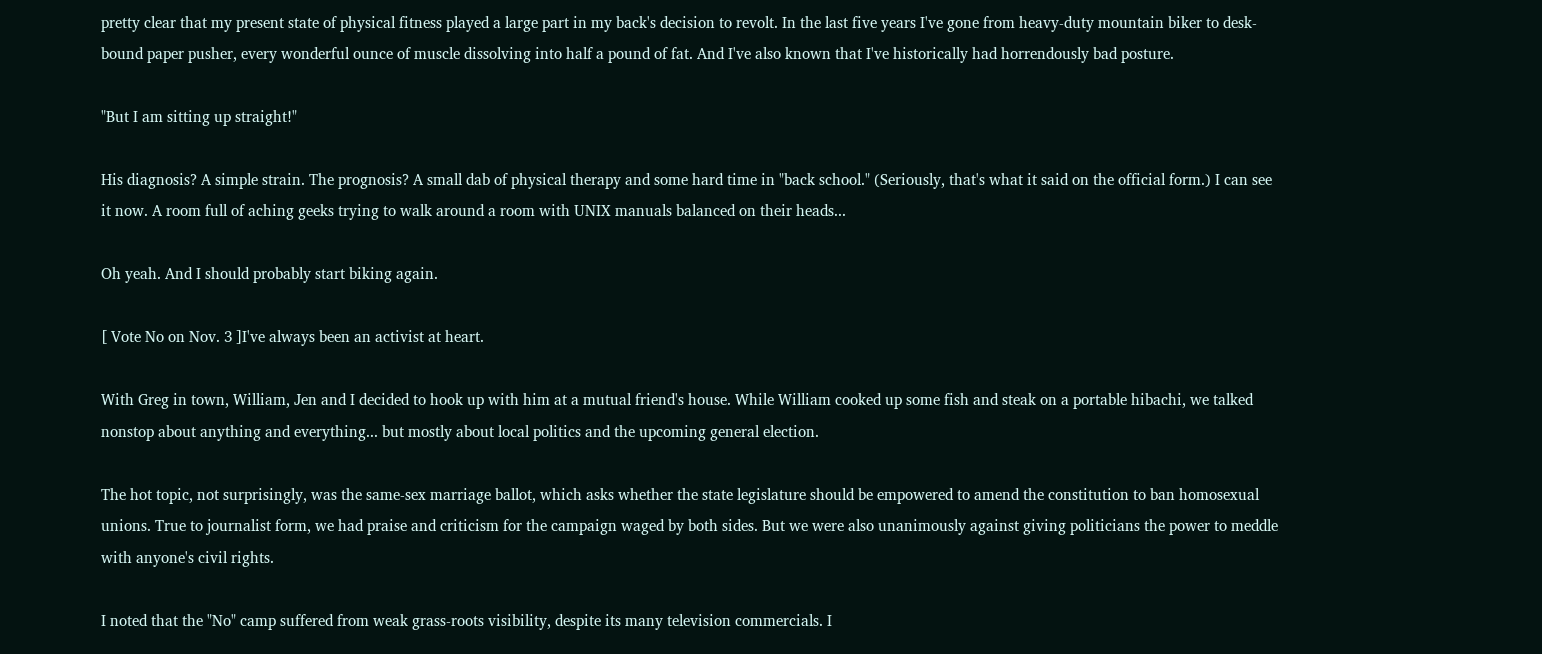pretty clear that my present state of physical fitness played a large part in my back's decision to revolt. In the last five years I've gone from heavy-duty mountain biker to desk-bound paper pusher, every wonderful ounce of muscle dissolving into half a pound of fat. And I've also known that I've historically had horrendously bad posture.

"But I am sitting up straight!"

His diagnosis? A simple strain. The prognosis? A small dab of physical therapy and some hard time in "back school." (Seriously, that's what it said on the official form.) I can see it now. A room full of aching geeks trying to walk around a room with UNIX manuals balanced on their heads...

Oh yeah. And I should probably start biking again.

[ Vote No on Nov. 3 ]I've always been an activist at heart.

With Greg in town, William, Jen and I decided to hook up with him at a mutual friend's house. While William cooked up some fish and steak on a portable hibachi, we talked nonstop about anything and everything... but mostly about local politics and the upcoming general election.

The hot topic, not surprisingly, was the same-sex marriage ballot, which asks whether the state legislature should be empowered to amend the constitution to ban homosexual unions. True to journalist form, we had praise and criticism for the campaign waged by both sides. But we were also unanimously against giving politicians the power to meddle with anyone's civil rights.

I noted that the "No" camp suffered from weak grass-roots visibility, despite its many television commercials. I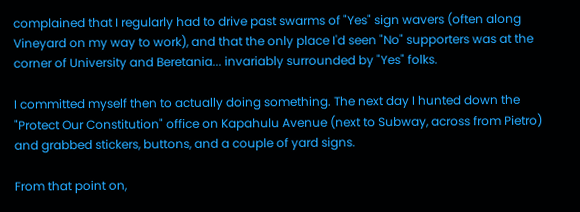complained that I regularly had to drive past swarms of "Yes" sign wavers (often along Vineyard on my way to work), and that the only place I'd seen "No" supporters was at the corner of University and Beretania... invariably surrounded by "Yes" folks.

I committed myself then to actually doing something. The next day I hunted down the "Protect Our Constitution" office on Kapahulu Avenue (next to Subway, across from Pietro) and grabbed stickers, buttons, and a couple of yard signs.

From that point on,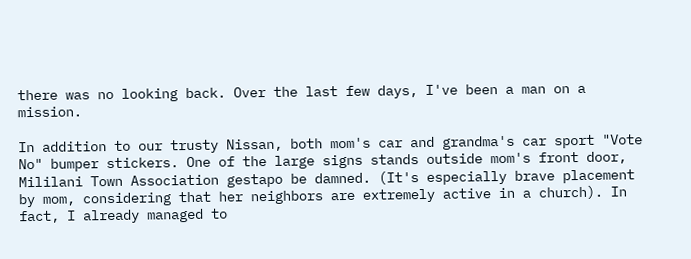there was no looking back. Over the last few days, I've been a man on a mission.

In addition to our trusty Nissan, both mom's car and grandma's car sport "Vote No" bumper stickers. One of the large signs stands outside mom's front door, Mililani Town Association gestapo be damned. (It's especially brave placement by mom, considering that her neighbors are extremely active in a church). In fact, I already managed to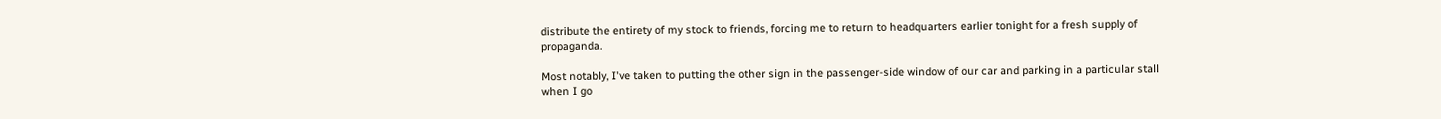distribute the entirety of my stock to friends, forcing me to return to headquarters earlier tonight for a fresh supply of propaganda.

Most notably, I've taken to putting the other sign in the passenger-side window of our car and parking in a particular stall when I go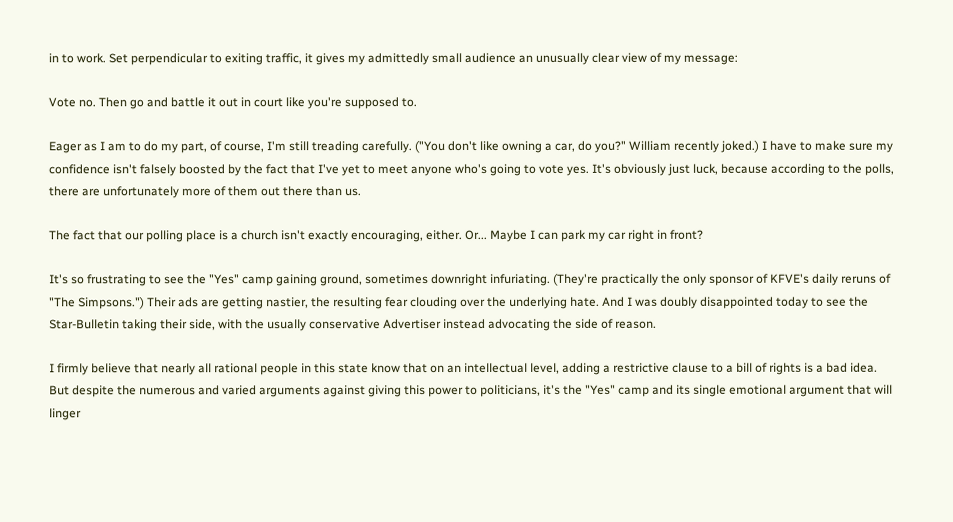in to work. Set perpendicular to exiting traffic, it gives my admittedly small audience an unusually clear view of my message:

Vote no. Then go and battle it out in court like you're supposed to.

Eager as I am to do my part, of course, I'm still treading carefully. ("You don't like owning a car, do you?" William recently joked.) I have to make sure my confidence isn't falsely boosted by the fact that I've yet to meet anyone who's going to vote yes. It's obviously just luck, because according to the polls, there are unfortunately more of them out there than us.

The fact that our polling place is a church isn't exactly encouraging, either. Or... Maybe I can park my car right in front?

It's so frustrating to see the "Yes" camp gaining ground, sometimes downright infuriating. (They're practically the only sponsor of KFVE's daily reruns of "The Simpsons.") Their ads are getting nastier, the resulting fear clouding over the underlying hate. And I was doubly disappointed today to see the Star-Bulletin taking their side, with the usually conservative Advertiser instead advocating the side of reason.

I firmly believe that nearly all rational people in this state know that on an intellectual level, adding a restrictive clause to a bill of rights is a bad idea. But despite the numerous and varied arguments against giving this power to politicians, it's the "Yes" camp and its single emotional argument that will linger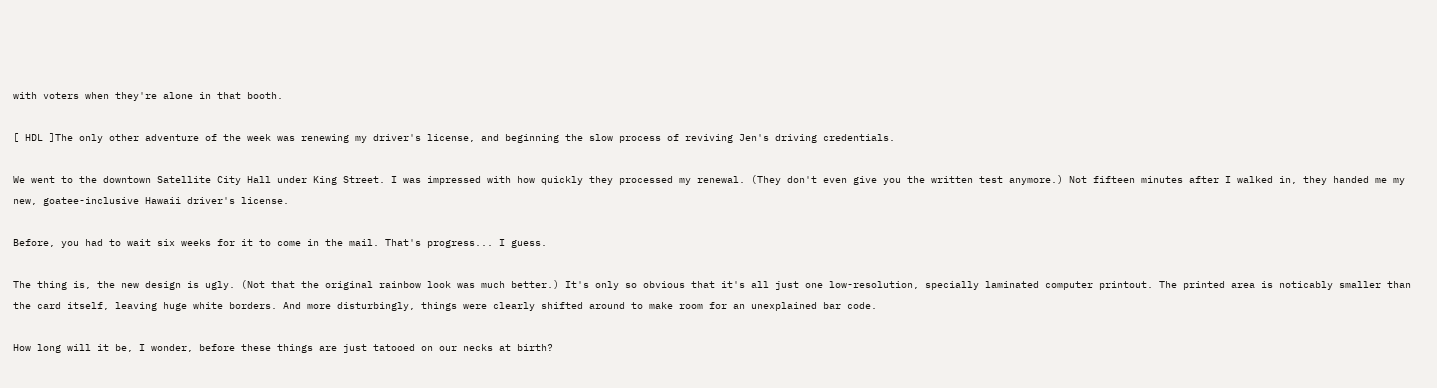with voters when they're alone in that booth.

[ HDL ]The only other adventure of the week was renewing my driver's license, and beginning the slow process of reviving Jen's driving credentials.

We went to the downtown Satellite City Hall under King Street. I was impressed with how quickly they processed my renewal. (They don't even give you the written test anymore.) Not fifteen minutes after I walked in, they handed me my new, goatee-inclusive Hawaii driver's license.

Before, you had to wait six weeks for it to come in the mail. That's progress... I guess.

The thing is, the new design is ugly. (Not that the original rainbow look was much better.) It's only so obvious that it's all just one low-resolution, specially laminated computer printout. The printed area is noticably smaller than the card itself, leaving huge white borders. And more disturbingly, things were clearly shifted around to make room for an unexplained bar code.

How long will it be, I wonder, before these things are just tatooed on our necks at birth?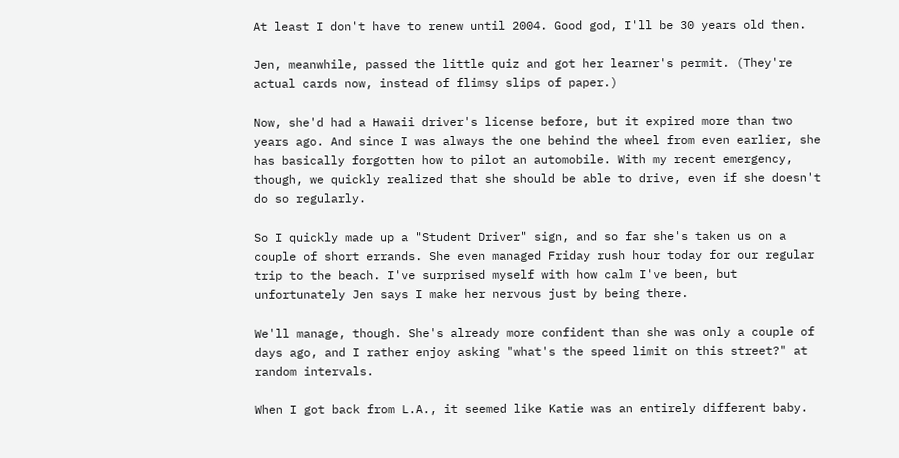At least I don't have to renew until 2004. Good god, I'll be 30 years old then.

Jen, meanwhile, passed the little quiz and got her learner's permit. (They're actual cards now, instead of flimsy slips of paper.)

Now, she'd had a Hawaii driver's license before, but it expired more than two years ago. And since I was always the one behind the wheel from even earlier, she has basically forgotten how to pilot an automobile. With my recent emergency, though, we quickly realized that she should be able to drive, even if she doesn't do so regularly.

So I quickly made up a "Student Driver" sign, and so far she's taken us on a couple of short errands. She even managed Friday rush hour today for our regular trip to the beach. I've surprised myself with how calm I've been, but unfortunately Jen says I make her nervous just by being there.

We'll manage, though. She's already more confident than she was only a couple of days ago, and I rather enjoy asking "what's the speed limit on this street?" at random intervals.

When I got back from L.A., it seemed like Katie was an entirely different baby.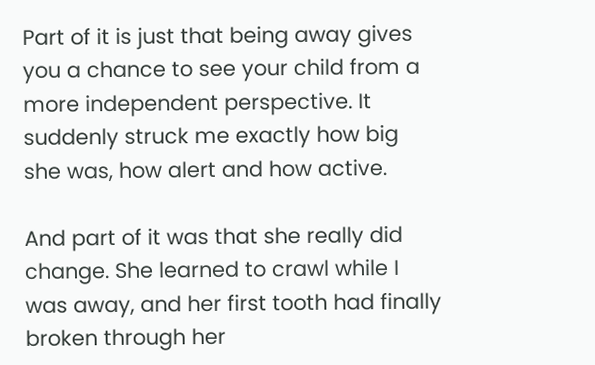Part of it is just that being away gives you a chance to see your child from a more independent perspective. It suddenly struck me exactly how big she was, how alert and how active.

And part of it was that she really did change. She learned to crawl while I was away, and her first tooth had finally broken through her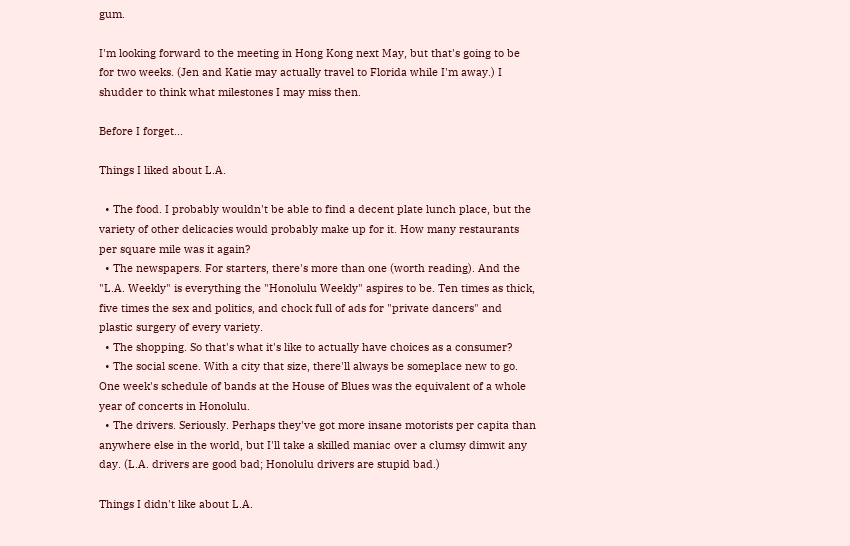gum.

I'm looking forward to the meeting in Hong Kong next May, but that's going to be for two weeks. (Jen and Katie may actually travel to Florida while I'm away.) I shudder to think what milestones I may miss then.

Before I forget...

Things I liked about L.A.

  • The food. I probably wouldn't be able to find a decent plate lunch place, but the variety of other delicacies would probably make up for it. How many restaurants per square mile was it again?
  • The newspapers. For starters, there's more than one (worth reading). And the "L.A. Weekly" is everything the "Honolulu Weekly" aspires to be. Ten times as thick, five times the sex and politics, and chock full of ads for "private dancers" and plastic surgery of every variety.
  • The shopping. So that's what it's like to actually have choices as a consumer?
  • The social scene. With a city that size, there'll always be someplace new to go. One week's schedule of bands at the House of Blues was the equivalent of a whole year of concerts in Honolulu.
  • The drivers. Seriously. Perhaps they've got more insane motorists per capita than anywhere else in the world, but I'll take a skilled maniac over a clumsy dimwit any day. (L.A. drivers are good bad; Honolulu drivers are stupid bad.)

Things I didn't like about L.A.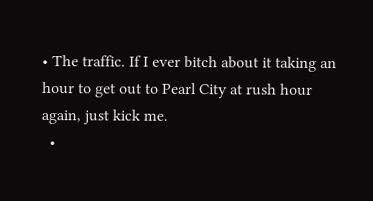• The traffic. If I ever bitch about it taking an hour to get out to Pearl City at rush hour again, just kick me.
  •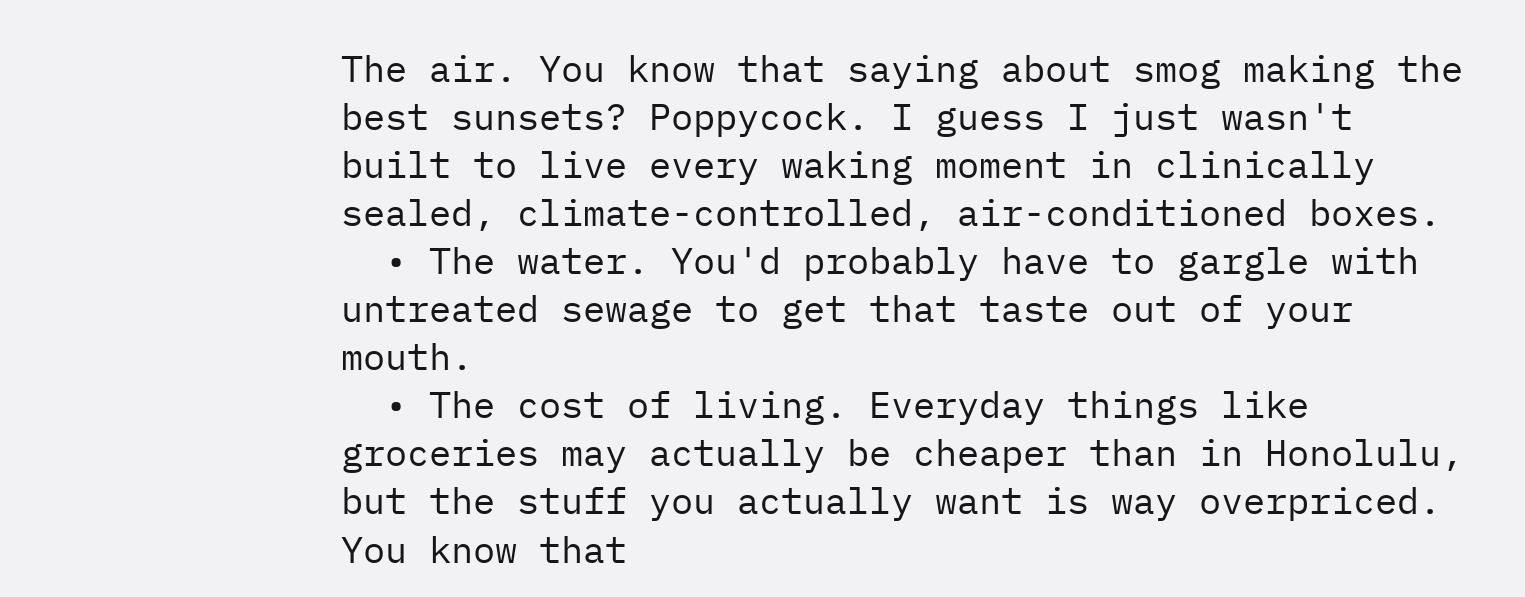The air. You know that saying about smog making the best sunsets? Poppycock. I guess I just wasn't built to live every waking moment in clinically sealed, climate-controlled, air-conditioned boxes.
  • The water. You'd probably have to gargle with untreated sewage to get that taste out of your mouth.
  • The cost of living. Everyday things like groceries may actually be cheaper than in Honolulu, but the stuff you actually want is way overpriced. You know that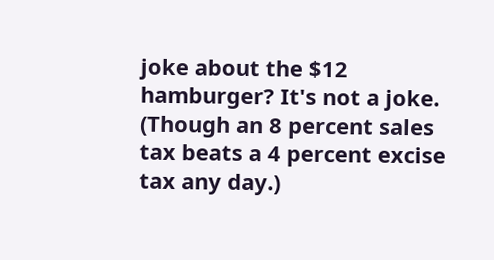joke about the $12 hamburger? It's not a joke. (Though an 8 percent sales tax beats a 4 percent excise tax any day.)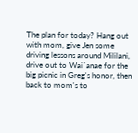The plan for today? Hang out with mom, give Jen some driving lessons around Mililani, drive out to Wai`anae for the big picnic in Greg's honor, then back to mom's to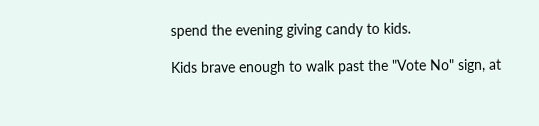spend the evening giving candy to kids.

Kids brave enough to walk past the "Vote No" sign, at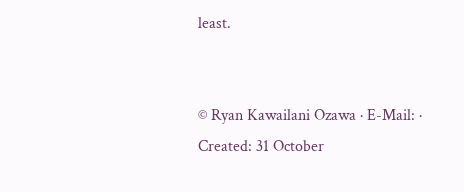least.


© Ryan Kawailani Ozawa · E-Mail: · Created: 31 October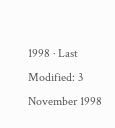1998 · Last Modified: 3 November 1998